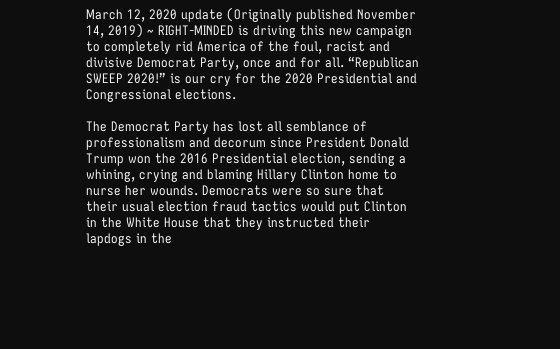March 12, 2020 update (Originally published November 14, 2019) ~ RIGHT-MINDED is driving this new campaign to completely rid America of the foul, racist and divisive Democrat Party, once and for all. “Republican SWEEP 2020!” is our cry for the 2020 Presidential and Congressional elections.

The Democrat Party has lost all semblance of professionalism and decorum since President Donald Trump won the 2016 Presidential election, sending a whining, crying and blaming Hillary Clinton home to nurse her wounds. Democrats were so sure that their usual election fraud tactics would put Clinton in the White House that they instructed their lapdogs in the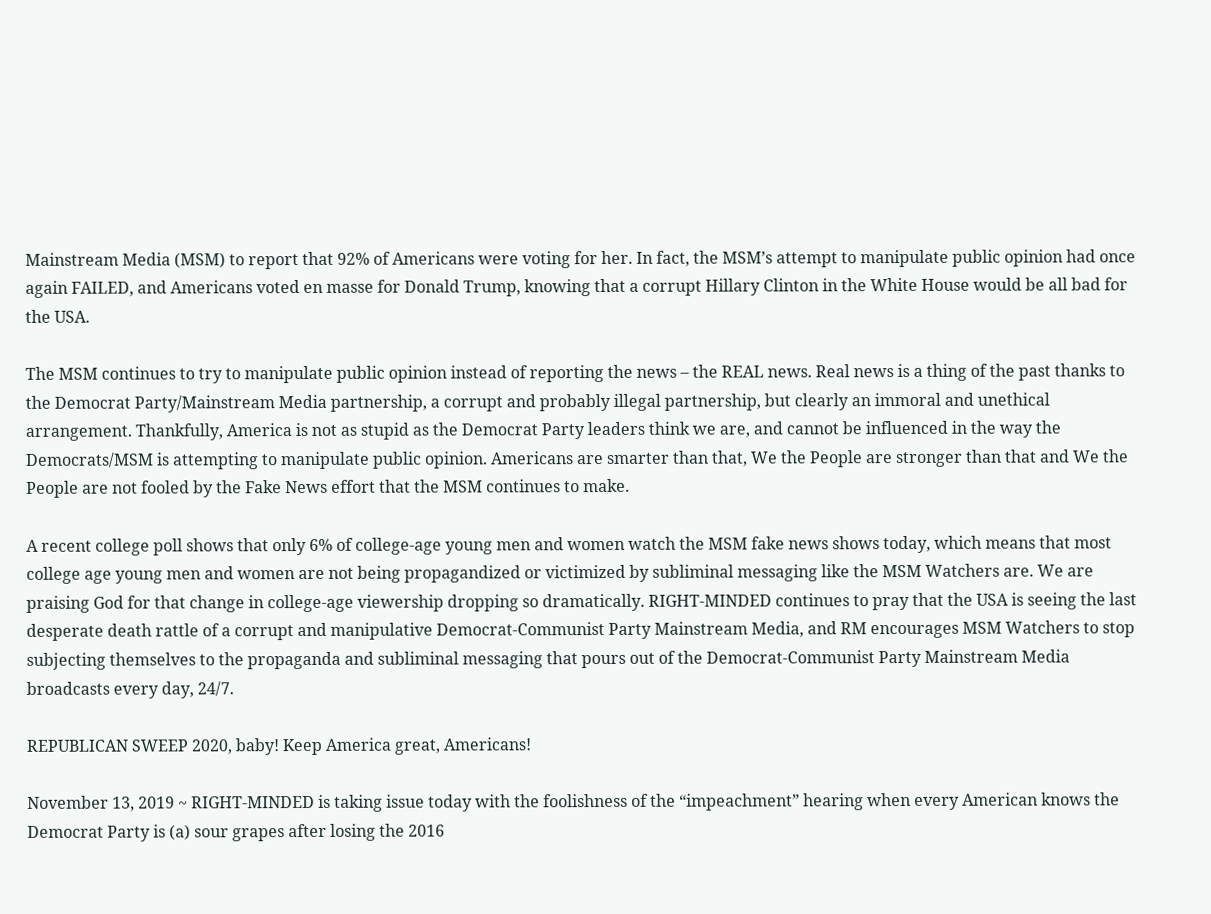Mainstream Media (MSM) to report that 92% of Americans were voting for her. In fact, the MSM’s attempt to manipulate public opinion had once again FAILED, and Americans voted en masse for Donald Trump, knowing that a corrupt Hillary Clinton in the White House would be all bad for the USA.

The MSM continues to try to manipulate public opinion instead of reporting the news – the REAL news. Real news is a thing of the past thanks to the Democrat Party/Mainstream Media partnership, a corrupt and probably illegal partnership, but clearly an immoral and unethical arrangement. Thankfully, America is not as stupid as the Democrat Party leaders think we are, and cannot be influenced in the way the Democrats/MSM is attempting to manipulate public opinion. Americans are smarter than that, We the People are stronger than that and We the People are not fooled by the Fake News effort that the MSM continues to make.

A recent college poll shows that only 6% of college-age young men and women watch the MSM fake news shows today, which means that most college age young men and women are not being propagandized or victimized by subliminal messaging like the MSM Watchers are. We are praising God for that change in college-age viewership dropping so dramatically. RIGHT-MINDED continues to pray that the USA is seeing the last desperate death rattle of a corrupt and manipulative Democrat-Communist Party Mainstream Media, and RM encourages MSM Watchers to stop subjecting themselves to the propaganda and subliminal messaging that pours out of the Democrat-Communist Party Mainstream Media broadcasts every day, 24/7.

REPUBLICAN SWEEP 2020, baby! Keep America great, Americans!

November 13, 2019 ~ RIGHT-MINDED is taking issue today with the foolishness of the “impeachment” hearing when every American knows the Democrat Party is (a) sour grapes after losing the 2016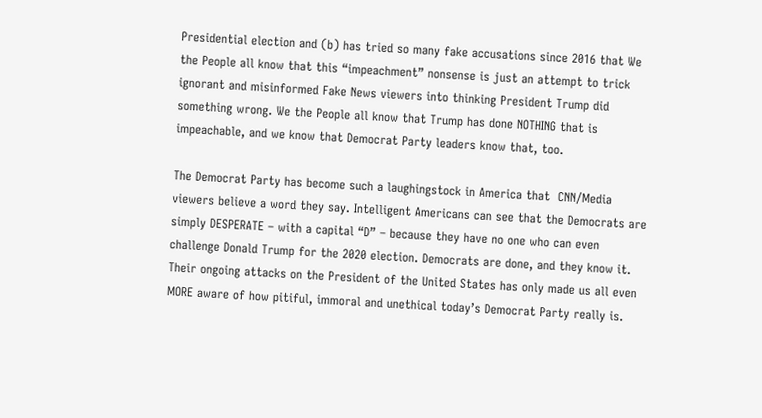Presidential election and (b) has tried so many fake accusations since 2016 that We the People all know that this “impeachment” nonsense is just an attempt to trick ignorant and misinformed Fake News viewers into thinking President Trump did something wrong. We the People all know that Trump has done NOTHING that is impeachable, and we know that Democrat Party leaders know that, too.

The Democrat Party has become such a laughingstock in America that  CNN/Media viewers believe a word they say. Intelligent Americans can see that the Democrats are simply DESPERATE – with a capital “D” – because they have no one who can even challenge Donald Trump for the 2020 election. Democrats are done, and they know it. Their ongoing attacks on the President of the United States has only made us all even MORE aware of how pitiful, immoral and unethical today’s Democrat Party really is.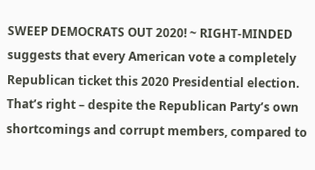SWEEP DEMOCRATS OUT 2020! ~ RIGHT-MINDED suggests that every American vote a completely Republican ticket this 2020 Presidential election. That’s right – despite the Republican Party’s own shortcomings and corrupt members, compared to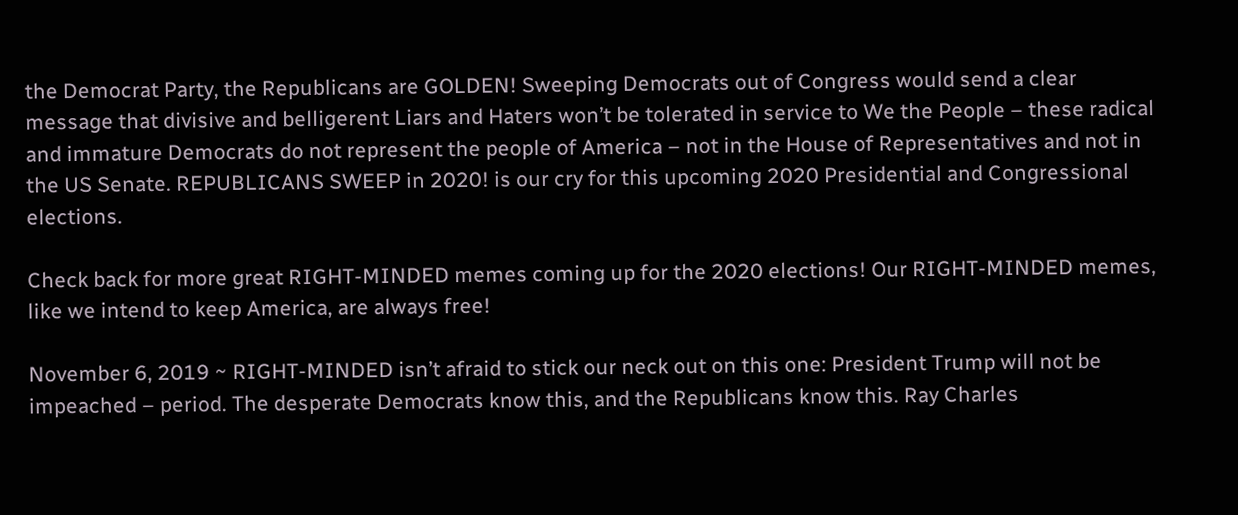the Democrat Party, the Republicans are GOLDEN! Sweeping Democrats out of Congress would send a clear message that divisive and belligerent Liars and Haters won’t be tolerated in service to We the People – these radical and immature Democrats do not represent the people of America – not in the House of Representatives and not in the US Senate. REPUBLICANS SWEEP in 2020! is our cry for this upcoming 2020 Presidential and Congressional elections.

Check back for more great RIGHT-MINDED memes coming up for the 2020 elections! Our RIGHT-MINDED memes, like we intend to keep America, are always free!

November 6, 2019 ~ RIGHT-MINDED isn’t afraid to stick our neck out on this one: President Trump will not be impeached – period. The desperate Democrats know this, and the Republicans know this. Ray Charles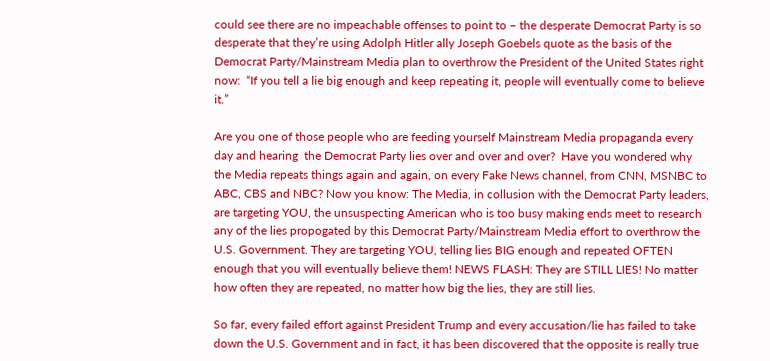could see there are no impeachable offenses to point to – the desperate Democrat Party is so desperate that they’re using Adolph Hitler ally Joseph Goebels quote as the basis of the Democrat Party/Mainstream Media plan to overthrow the President of the United States right now:  “If you tell a lie big enough and keep repeating it, people will eventually come to believe it.”

Are you one of those people who are feeding yourself Mainstream Media propaganda every day and hearing  the Democrat Party lies over and over and over?  Have you wondered why the Media repeats things again and again, on every Fake News channel, from CNN, MSNBC to ABC, CBS and NBC? Now you know: The Media, in collusion with the Democrat Party leaders, are targeting YOU, the unsuspecting American who is too busy making ends meet to research any of the lies propogated by this Democrat Party/Mainstream Media effort to overthrow the U.S. Government. They are targeting YOU, telling lies BIG enough and repeated OFTEN enough that you will eventually believe them! NEWS FLASH: They are STILL LIES! No matter how often they are repeated, no matter how big the lies, they are still lies.

So far, every failed effort against President Trump and every accusation/lie has failed to take down the U.S. Government and in fact, it has been discovered that the opposite is really true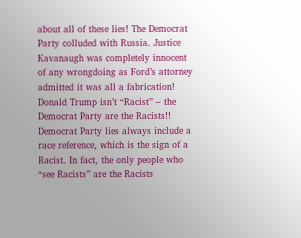about all of these lies! The Democrat Party colluded with Russia. Justice Kavanaugh was completely innocent of any wrongdoing as Ford’s attorney admitted it was all a fabrication! Donald Trump isn’t “Racist” – the Democrat Party are the Racists!!  Democrat Party lies always include a race reference, which is the sign of a Racist. In fact, the only people who “see Racists” are the Racists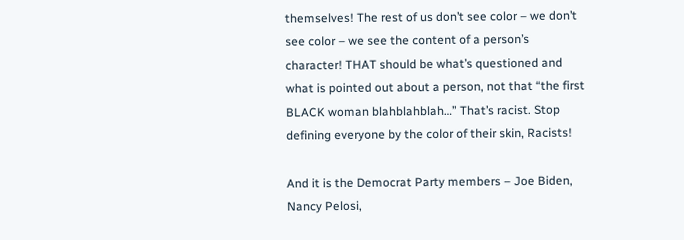themselves! The rest of us don’t see color – we don’t see color – we see the content of a person’s character! THAT should be what’s questioned and what is pointed out about a person, not that “the first BLACK woman blahblahblah…” That’s racist. Stop defining everyone by the color of their skin, Racists!

And it is the Democrat Party members – Joe Biden, Nancy Pelosi,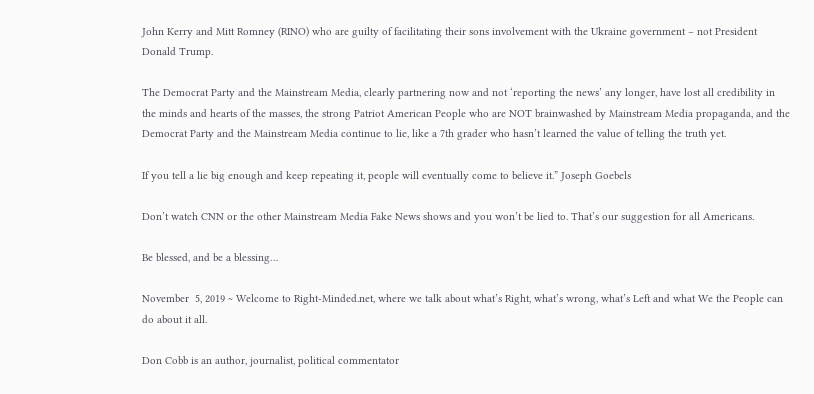John Kerry and Mitt Romney (RINO) who are guilty of facilitating their sons involvement with the Ukraine government – not President Donald Trump.

The Democrat Party and the Mainstream Media, clearly partnering now and not ‘reporting the news’ any longer, have lost all credibility in the minds and hearts of the masses, the strong Patriot American People who are NOT brainwashed by Mainstream Media propaganda, and the Democrat Party and the Mainstream Media continue to lie, like a 7th grader who hasn’t learned the value of telling the truth yet.

If you tell a lie big enough and keep repeating it, people will eventually come to believe it.” Joseph Goebels

Don’t watch CNN or the other Mainstream Media Fake News shows and you won’t be lied to. That’s our suggestion for all Americans.

Be blessed, and be a blessing…

November  5, 2019 ~ Welcome to Right-Minded.net, where we talk about what’s Right, what’s wrong, what’s Left and what We the People can do about it all.

Don Cobb is an author, journalist, political commentator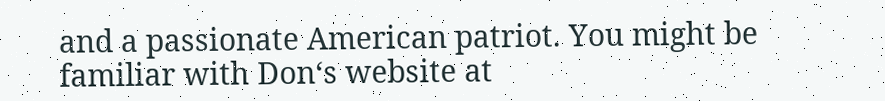and a passionate American patriot. You might be familiar with Don‘s website at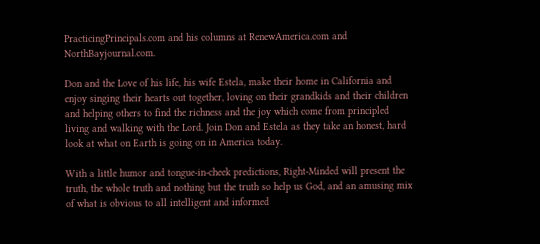PracticingPrincipals.com and his columns at RenewAmerica.com and NorthBayjournal.com.

Don and the Love of his life, his wife Estela, make their home in California and enjoy singing their hearts out together, loving on their grandkids and their children and helping others to find the richness and the joy which come from principled living and walking with the Lord. Join Don and Estela as they take an honest, hard look at what on Earth is going on in America today.

With a little humor and tongue-in-cheek predictions, Right-Minded will present the truth, the whole truth and nothing but the truth so help us God, and an amusing mix of what is obvious to all intelligent and informed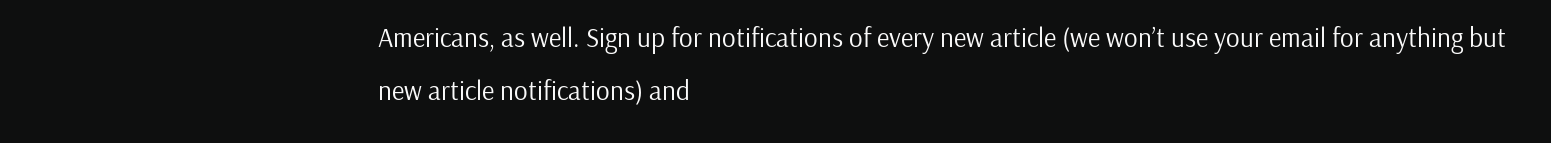Americans, as well. Sign up for notifications of every new article (we won’t use your email for anything but new article notifications) and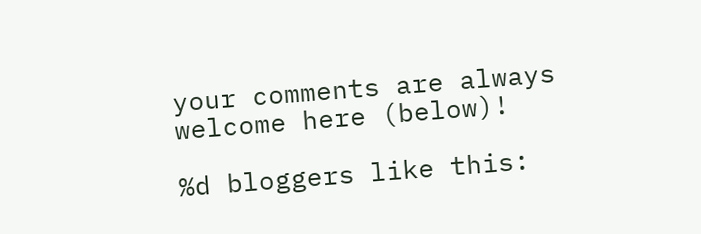your comments are always welcome here (below)!

%d bloggers like this: